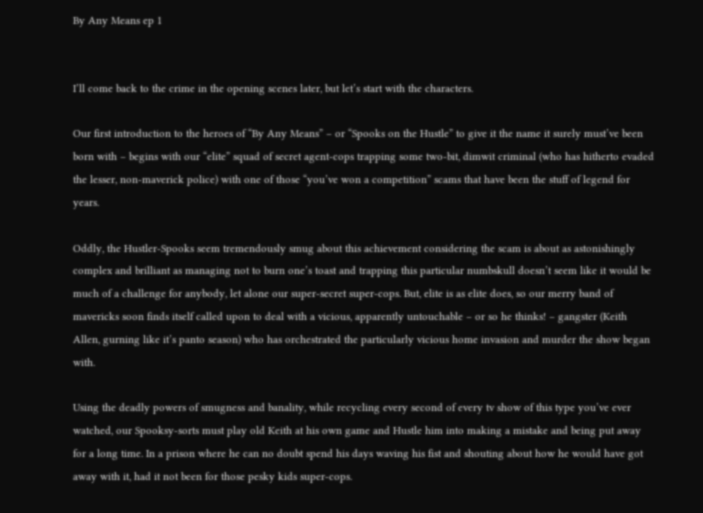By Any Means ep 1


I’ll come back to the crime in the opening scenes later, but let’s start with the characters.

Our first introduction to the heroes of “By Any Means” – or “Spooks on the Hustle” to give it the name it surely must’ve been born with – begins with our “elite” squad of secret agent-cops trapping some two-bit, dimwit criminal (who has hitherto evaded the lesser, non-maverick police) with one of those “you’ve won a competition” scams that have been the stuff of legend for years.

Oddly, the Hustler-Spooks seem tremendously smug about this achievement considering the scam is about as astonishingly complex and brilliant as managing not to burn one’s toast and trapping this particular numbskull doesn’t seem like it would be much of a challenge for anybody, let alone our super-secret super-cops. But, elite is as elite does, so our merry band of mavericks soon finds itself called upon to deal with a vicious, apparently untouchable – or so he thinks! – gangster (Keith Allen, gurning like it’s panto season) who has orchestrated the particularly vicious home invasion and murder the show began with.

Using the deadly powers of smugness and banality, while recycling every second of every tv show of this type you’ve ever watched, our Spooksy-sorts must play old Keith at his own game and Hustle him into making a mistake and being put away for a long time. In a prison where he can no doubt spend his days waving his fist and shouting about how he would have got away with it, had it not been for those pesky kids super-cops.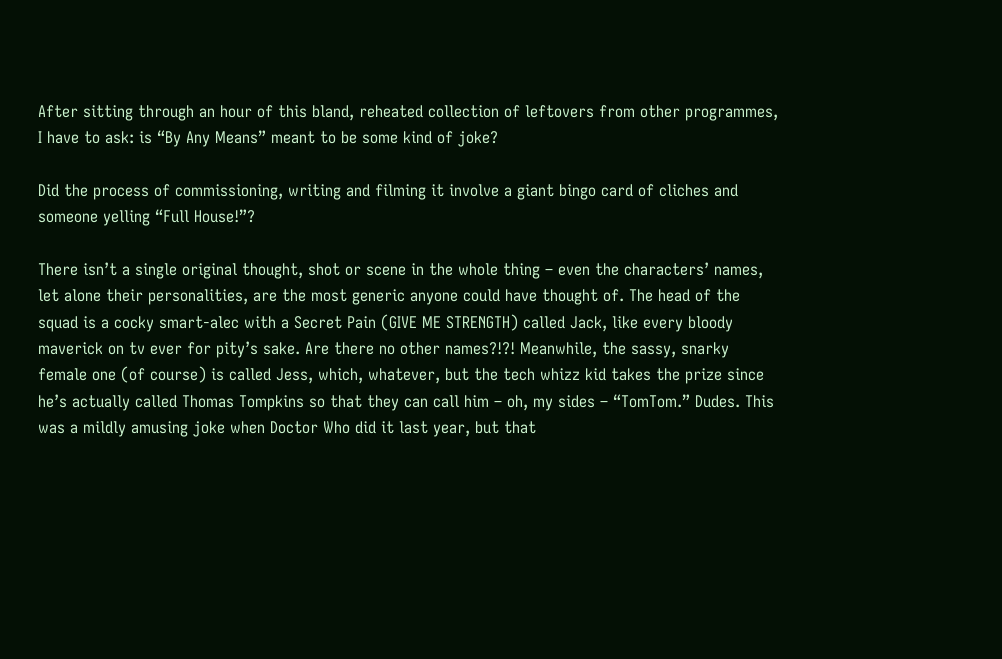After sitting through an hour of this bland, reheated collection of leftovers from other programmes, I have to ask: is “By Any Means” meant to be some kind of joke?

Did the process of commissioning, writing and filming it involve a giant bingo card of cliches and someone yelling “Full House!”?

There isn’t a single original thought, shot or scene in the whole thing – even the characters’ names, let alone their personalities, are the most generic anyone could have thought of. The head of the squad is a cocky smart-alec with a Secret Pain (GIVE ME STRENGTH) called Jack, like every bloody maverick on tv ever for pity’s sake. Are there no other names?!?! Meanwhile, the sassy, snarky female one (of course) is called Jess, which, whatever, but the tech whizz kid takes the prize since he’s actually called Thomas Tompkins so that they can call him – oh, my sides – “TomTom.” Dudes. This was a mildly amusing joke when Doctor Who did it last year, but that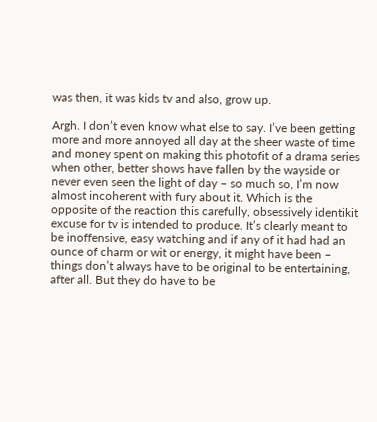was then, it was kids tv and also, grow up.

Argh. I don’t even know what else to say. I’ve been getting more and more annoyed all day at the sheer waste of time and money spent on making this photofit of a drama series when other, better shows have fallen by the wayside or never even seen the light of day – so much so, I’m now almost incoherent with fury about it. Which is the opposite of the reaction this carefully, obsessively identikit excuse for tv is intended to produce. It’s clearly meant to be inoffensive, easy watching and if any of it had had an ounce of charm or wit or energy, it might have been – things don’t always have to be original to be entertaining, after all. But they do have to be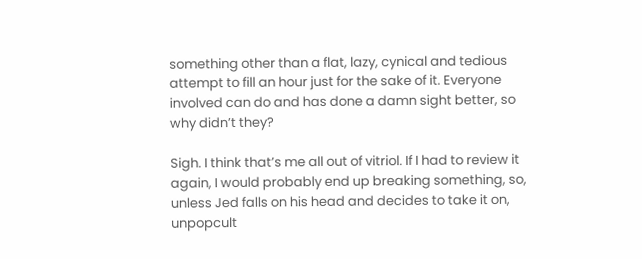something other than a flat, lazy, cynical and tedious attempt to fill an hour just for the sake of it. Everyone involved can do and has done a damn sight better, so why didn’t they?

Sigh. I think that’s me all out of vitriol. If I had to review it again, I would probably end up breaking something, so, unless Jed falls on his head and decides to take it on, unpopcult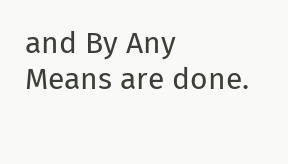and By Any Means are done.